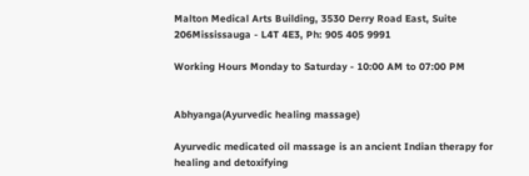Malton Medical Arts Building, 3530 Derry Road East, Suite 206Mississauga - L4T 4E3, Ph: 905 405 9991

Working Hours Monday to Saturday - 10:00 AM to 07:00 PM


Abhyanga(Ayurvedic healing massage)

Ayurvedic medicated oil massage is an ancient Indian therapy for healing and detoxifying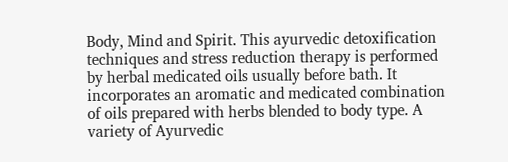Body, Mind and Spirit. This ayurvedic detoxification techniques and stress reduction therapy is performed by herbal medicated oils usually before bath. It incorporates an aromatic and medicated combination of oils prepared with herbs blended to body type. A variety of Ayurvedic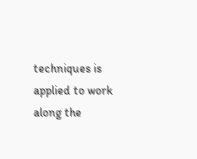techniques is applied to work along the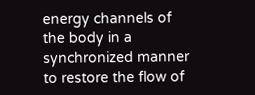energy channels of the body in a synchronized manner to restore the flow of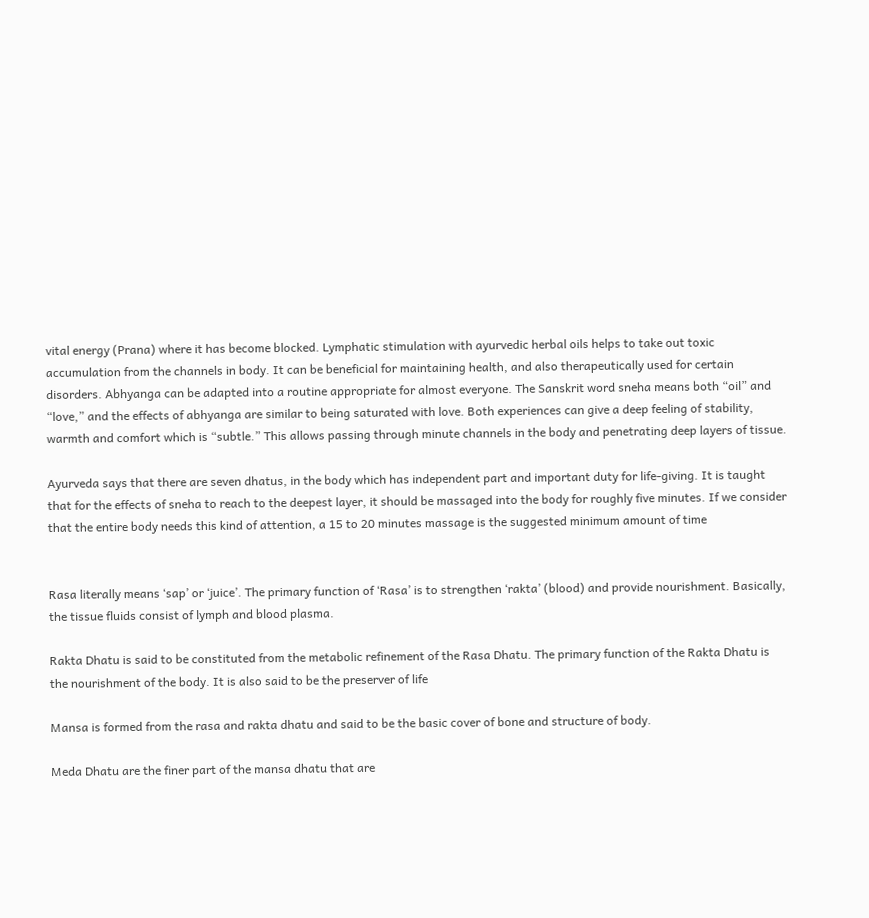vital energy (Prana) where it has become blocked. Lymphatic stimulation with ayurvedic herbal oils helps to take out toxic accumulation from the channels in body. It can be beneficial for maintaining health, and also therapeutically used for certain disorders. Abhyanga can be adapted into a routine appropriate for almost everyone. The Sanskrit word sneha means both “oil” and “love,” and the effects of abhyanga are similar to being saturated with love. Both experiences can give a deep feeling of stability, warmth and comfort which is “subtle.” This allows passing through minute channels in the body and penetrating deep layers of tissue.

Ayurveda says that there are seven dhatus, in the body which has independent part and important duty for life-giving. It is taught that for the effects of sneha to reach to the deepest layer, it should be massaged into the body for roughly five minutes. If we consider that the entire body needs this kind of attention, a 15 to 20 minutes massage is the suggested minimum amount of time


Rasa literally means ‘sap’ or ‘juice’. The primary function of ‘Rasa’ is to strengthen ‘rakta’ (blood) and provide nourishment. Basically, the tissue fluids consist of lymph and blood plasma.

Rakta Dhatu is said to be constituted from the metabolic refinement of the Rasa Dhatu. The primary function of the Rakta Dhatu is the nourishment of the body. It is also said to be the preserver of life

Mansa is formed from the rasa and rakta dhatu and said to be the basic cover of bone and structure of body.

Meda Dhatu are the finer part of the mansa dhatu that are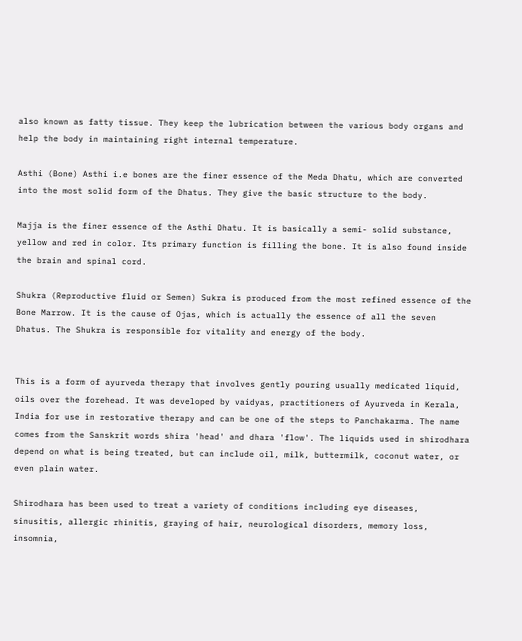also known as fatty tissue. They keep the lubrication between the various body organs and help the body in maintaining right internal temperature.

Asthi (Bone) Asthi i.e bones are the finer essence of the Meda Dhatu, which are converted into the most solid form of the Dhatus. They give the basic structure to the body.

Majja is the finer essence of the Asthi Dhatu. It is basically a semi- solid substance, yellow and red in color. Its primary function is filling the bone. It is also found inside the brain and spinal cord.

Shukra (Reproductive fluid or Semen) Sukra is produced from the most refined essence of the Bone Marrow. It is the cause of Ojas, which is actually the essence of all the seven Dhatus. The Shukra is responsible for vitality and energy of the body.


This is a form of ayurveda therapy that involves gently pouring usually medicated liquid, oils over the forehead. It was developed by vaidyas, practitioners of Ayurveda in Kerala, India for use in restorative therapy and can be one of the steps to Panchakarma. The name comes from the Sanskrit words shira 'head' and dhara 'flow'. The liquids used in shirodhara depend on what is being treated, but can include oil, milk, buttermilk, coconut water, or even plain water.

Shirodhara has been used to treat a variety of conditions including eye diseases, sinusitis, allergic rhinitis, graying of hair, neurological disorders, memory loss, insomnia,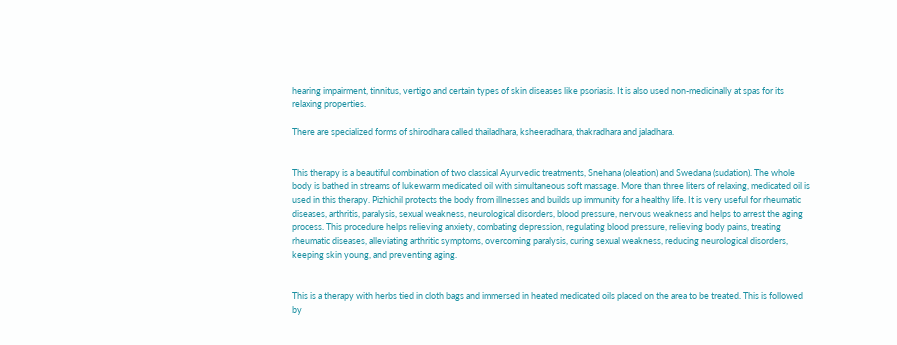hearing impairment, tinnitus, vertigo and certain types of skin diseases like psoriasis. It is also used non-medicinally at spas for its relaxing properties.

There are specialized forms of shirodhara called thailadhara, ksheeradhara, thakradhara and jaladhara.


This therapy is a beautiful combination of two classical Ayurvedic treatments, Snehana (oleation) and Swedana (sudation). The whole body is bathed in streams of lukewarm medicated oil with simultaneous soft massage. More than three liters of relaxing, medicated oil is used in this therapy. Pizhichil protects the body from illnesses and builds up immunity for a healthy life. It is very useful for rheumatic diseases, arthritis, paralysis, sexual weakness, neurological disorders, blood pressure, nervous weakness and helps to arrest the aging process. This procedure helps relieving anxiety, combating depression, regulating blood pressure, relieving body pains, treating rheumatic diseases, alleviating arthritic symptoms, overcoming paralysis, curing sexual weakness, reducing neurological disorders, keeping skin young, and preventing aging.


This is a therapy with herbs tied in cloth bags and immersed in heated medicated oils placed on the area to be treated. This is followed by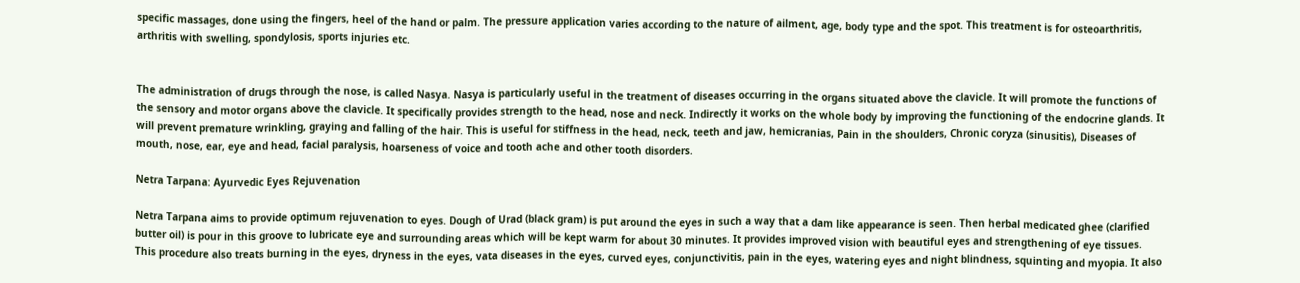specific massages, done using the fingers, heel of the hand or palm. The pressure application varies according to the nature of ailment, age, body type and the spot. This treatment is for osteoarthritis, arthritis with swelling, spondylosis, sports injuries etc.


The administration of drugs through the nose, is called Nasya. Nasya is particularly useful in the treatment of diseases occurring in the organs situated above the clavicle. It will promote the functions of the sensory and motor organs above the clavicle. It specifically provides strength to the head, nose and neck. Indirectly it works on the whole body by improving the functioning of the endocrine glands. It will prevent premature wrinkling, graying and falling of the hair. This is useful for stiffness in the head, neck, teeth and jaw, hemicranias, Pain in the shoulders, Chronic coryza (sinusitis), Diseases of mouth, nose, ear, eye and head, facial paralysis, hoarseness of voice and tooth ache and other tooth disorders.

Netra Tarpana: Ayurvedic Eyes Rejuvenation

Netra Tarpana aims to provide optimum rejuvenation to eyes. Dough of Urad (black gram) is put around the eyes in such a way that a dam like appearance is seen. Then herbal medicated ghee (clarified butter oil) is pour in this groove to lubricate eye and surrounding areas which will be kept warm for about 30 minutes. It provides improved vision with beautiful eyes and strengthening of eye tissues. This procedure also treats burning in the eyes, dryness in the eyes, vata diseases in the eyes, curved eyes, conjunctivitis, pain in the eyes, watering eyes and night blindness, squinting and myopia. It also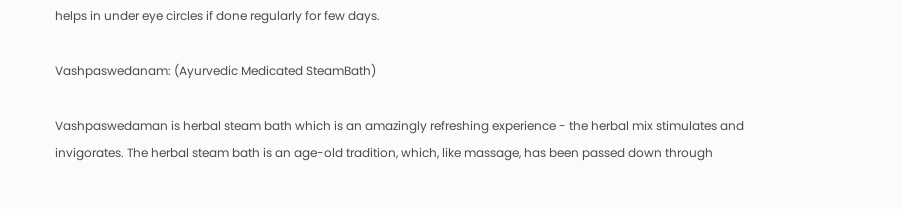helps in under eye circles if done regularly for few days.

Vashpaswedanam: (Ayurvedic Medicated SteamBath)

Vashpaswedaman is herbal steam bath which is an amazingly refreshing experience - the herbal mix stimulates and invigorates. The herbal steam bath is an age-old tradition, which, like massage, has been passed down through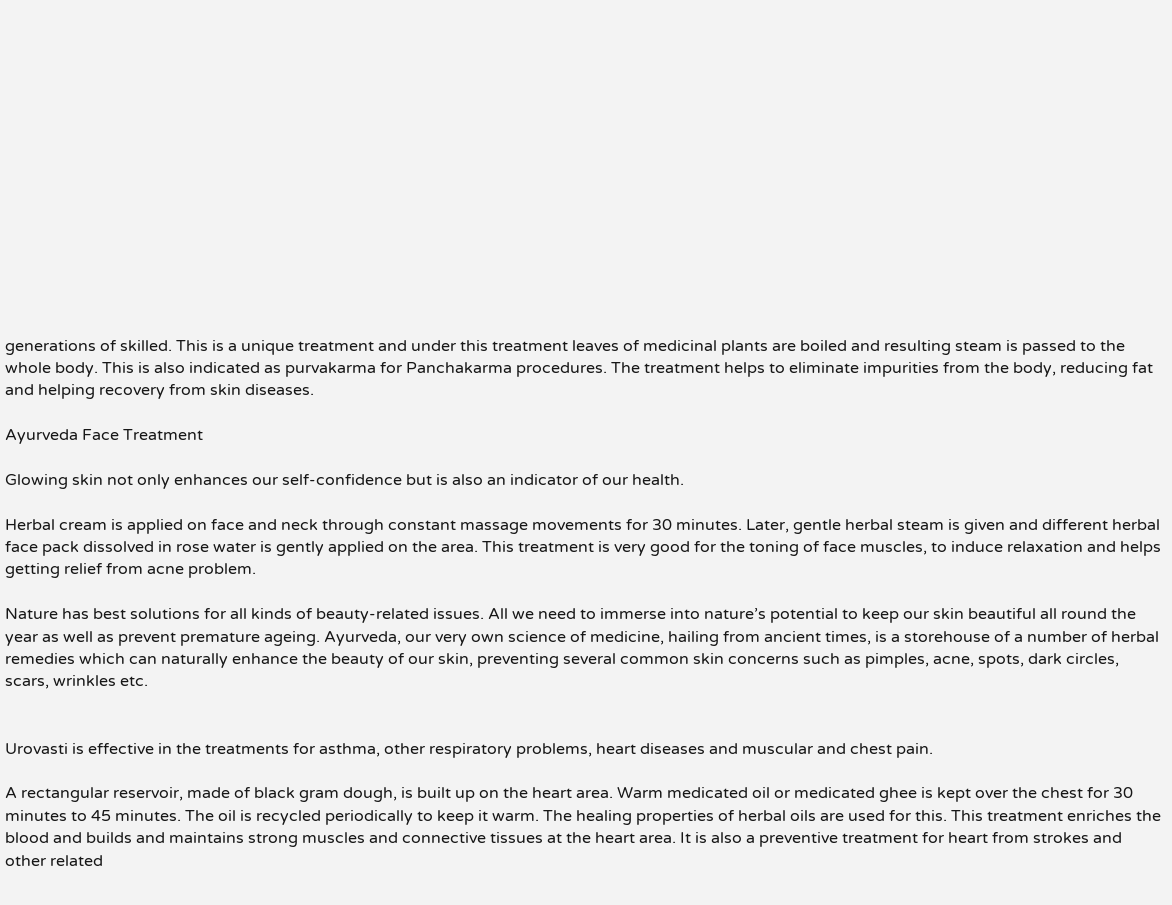generations of skilled. This is a unique treatment and under this treatment leaves of medicinal plants are boiled and resulting steam is passed to the whole body. This is also indicated as purvakarma for Panchakarma procedures. The treatment helps to eliminate impurities from the body, reducing fat and helping recovery from skin diseases.

Ayurveda Face Treatment

Glowing skin not only enhances our self-confidence but is also an indicator of our health.

Herbal cream is applied on face and neck through constant massage movements for 30 minutes. Later, gentle herbal steam is given and different herbal face pack dissolved in rose water is gently applied on the area. This treatment is very good for the toning of face muscles, to induce relaxation and helps getting relief from acne problem.

Nature has best solutions for all kinds of beauty-related issues. All we need to immerse into nature’s potential to keep our skin beautiful all round the year as well as prevent premature ageing. Ayurveda, our very own science of medicine, hailing from ancient times, is a storehouse of a number of herbal remedies which can naturally enhance the beauty of our skin, preventing several common skin concerns such as pimples, acne, spots, dark circles, scars, wrinkles etc.


Urovasti is effective in the treatments for asthma, other respiratory problems, heart diseases and muscular and chest pain.

A rectangular reservoir, made of black gram dough, is built up on the heart area. Warm medicated oil or medicated ghee is kept over the chest for 30 minutes to 45 minutes. The oil is recycled periodically to keep it warm. The healing properties of herbal oils are used for this. This treatment enriches the blood and builds and maintains strong muscles and connective tissues at the heart area. It is also a preventive treatment for heart from strokes and other related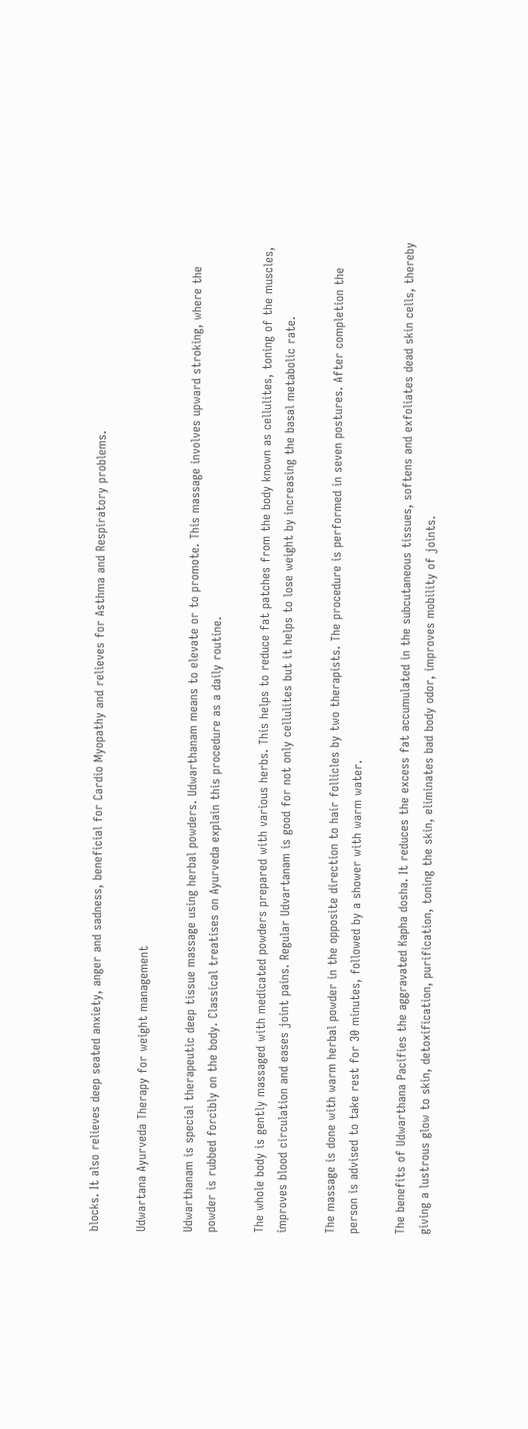blocks. It also relieves deep seated anxiety, anger and sadness, beneficial for Cardio Myopathy and relieves for Asthma and Respiratory problems.

Udwartana Ayurveda Therapy for weight management

Udwarthanam is special therapeutic deep tissue massage using herbal powders. Udwarthanam means to elevate or to promote. This massage involves upward stroking, where the powder is rubbed forcibly on the body. Classical treatises on Ayurveda explain this procedure as a daily routine.

The whole body is gently massaged with medicated powders prepared with various herbs. This helps to reduce fat patches from the body known as cellulites, toning of the muscles, improves blood circulation and eases joint pains. Regular Udvartanam is good for not only cellulites but it helps to lose weight by increasing the basal metabolic rate.

The massage is done with warm herbal powder in the opposite direction to hair follicles by two therapists. The procedure is performed in seven postures. After completion the person is advised to take rest for 30 minutes, followed by a shower with warm water.

The benefits of Udwarthana Pacifies the aggravated Kapha dosha. It reduces the excess fat accumulated in the subcutaneous tissues, softens and exfoliates dead skin cells, thereby giving a lustrous glow to skin, detoxification, purification, toning the skin, eliminates bad body odor, improves mobility of joints.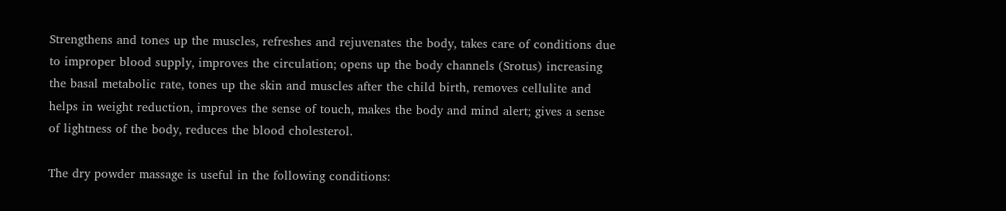Strengthens and tones up the muscles, refreshes and rejuvenates the body, takes care of conditions due to improper blood supply, improves the circulation; opens up the body channels (Srotus) increasing the basal metabolic rate, tones up the skin and muscles after the child birth, removes cellulite and helps in weight reduction, improves the sense of touch, makes the body and mind alert; gives a sense of lightness of the body, reduces the blood cholesterol.

The dry powder massage is useful in the following conditions: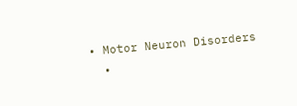• Motor Neuron Disorders
  •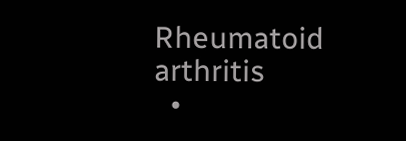Rheumatoid arthritis
  •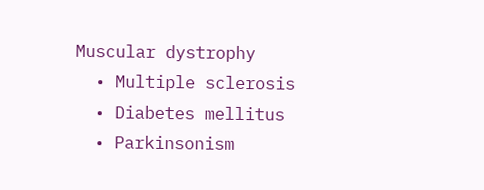Muscular dystrophy
  • Multiple sclerosis
  • Diabetes mellitus
  • Parkinsonism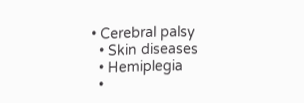• Cerebral palsy
  • Skin diseases
  • Hemiplegia
  •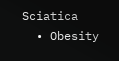Sciatica
  • Obesity